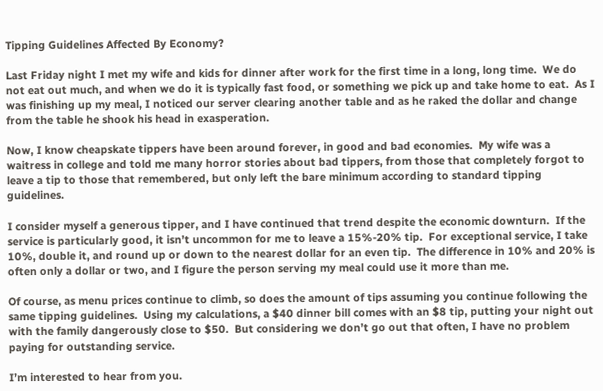Tipping Guidelines Affected By Economy?

Last Friday night I met my wife and kids for dinner after work for the first time in a long, long time.  We do not eat out much, and when we do it is typically fast food, or something we pick up and take home to eat.  As I was finishing up my meal, I noticed our server clearing another table and as he raked the dollar and change from the table he shook his head in exasperation.

Now, I know cheapskate tippers have been around forever, in good and bad economies.  My wife was a waitress in college and told me many horror stories about bad tippers, from those that completely forgot to leave a tip to those that remembered, but only left the bare minimum according to standard tipping guidelines.

I consider myself a generous tipper, and I have continued that trend despite the economic downturn.  If the service is particularly good, it isn’t uncommon for me to leave a 15%-20% tip.  For exceptional service, I take 10%, double it, and round up or down to the nearest dollar for an even tip.  The difference in 10% and 20% is often only a dollar or two, and I figure the person serving my meal could use it more than me.

Of course, as menu prices continue to climb, so does the amount of tips assuming you continue following the same tipping guidelines.  Using my calculations, a $40 dinner bill comes with an $8 tip, putting your night out with the family dangerously close to $50.  But considering we don’t go out that often, I have no problem paying for outstanding service.

I’m interested to hear from you.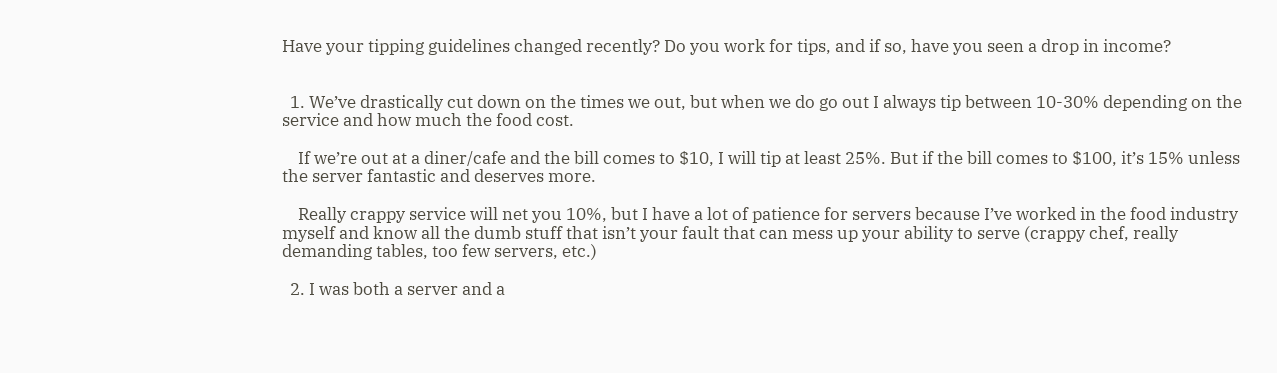Have your tipping guidelines changed recently? Do you work for tips, and if so, have you seen a drop in income?


  1. We’ve drastically cut down on the times we out, but when we do go out I always tip between 10-30% depending on the service and how much the food cost.

    If we’re out at a diner/cafe and the bill comes to $10, I will tip at least 25%. But if the bill comes to $100, it’s 15% unless the server fantastic and deserves more.

    Really crappy service will net you 10%, but I have a lot of patience for servers because I’ve worked in the food industry myself and know all the dumb stuff that isn’t your fault that can mess up your ability to serve (crappy chef, really demanding tables, too few servers, etc.)

  2. I was both a server and a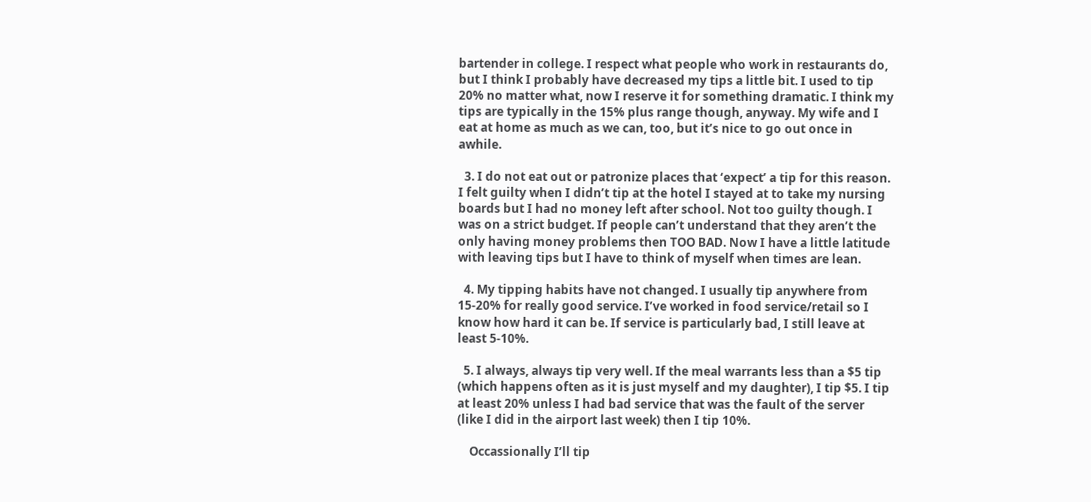bartender in college. I respect what people who work in restaurants do, but I think I probably have decreased my tips a little bit. I used to tip 20% no matter what, now I reserve it for something dramatic. I think my tips are typically in the 15% plus range though, anyway. My wife and I eat at home as much as we can, too, but it’s nice to go out once in awhile.

  3. I do not eat out or patronize places that ‘expect’ a tip for this reason. I felt guilty when I didn’t tip at the hotel I stayed at to take my nursing boards but I had no money left after school. Not too guilty though. I was on a strict budget. If people can’t understand that they aren’t the only having money problems then TOO BAD. Now I have a little latitude with leaving tips but I have to think of myself when times are lean.

  4. My tipping habits have not changed. I usually tip anywhere from 15-20% for really good service. I’ve worked in food service/retail so I know how hard it can be. If service is particularly bad, I still leave at least 5-10%.

  5. I always, always tip very well. If the meal warrants less than a $5 tip (which happens often as it is just myself and my daughter), I tip $5. I tip at least 20% unless I had bad service that was the fault of the server (like I did in the airport last week) then I tip 10%.

    Occassionally I’ll tip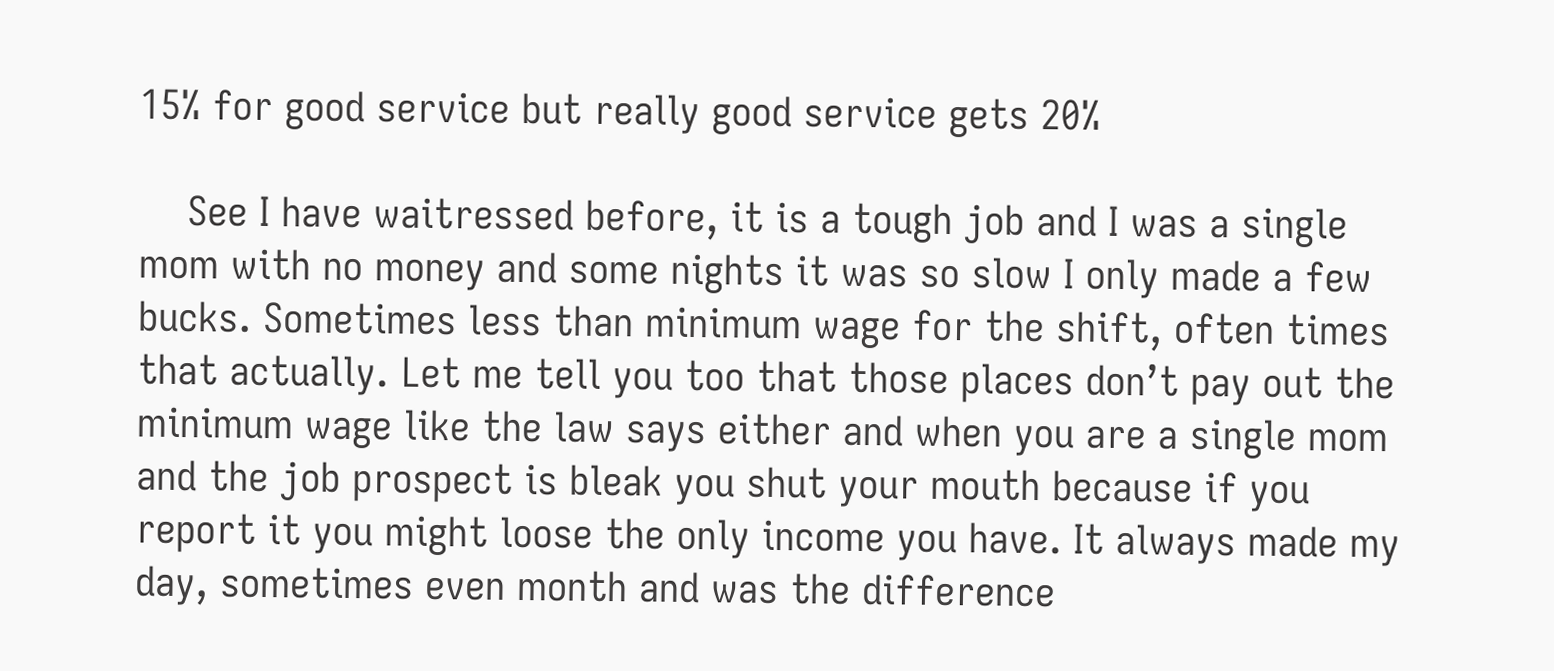15% for good service but really good service gets 20%

    See I have waitressed before, it is a tough job and I was a single mom with no money and some nights it was so slow I only made a few bucks. Sometimes less than minimum wage for the shift, often times that actually. Let me tell you too that those places don’t pay out the minimum wage like the law says either and when you are a single mom and the job prospect is bleak you shut your mouth because if you report it you might loose the only income you have. It always made my day, sometimes even month and was the difference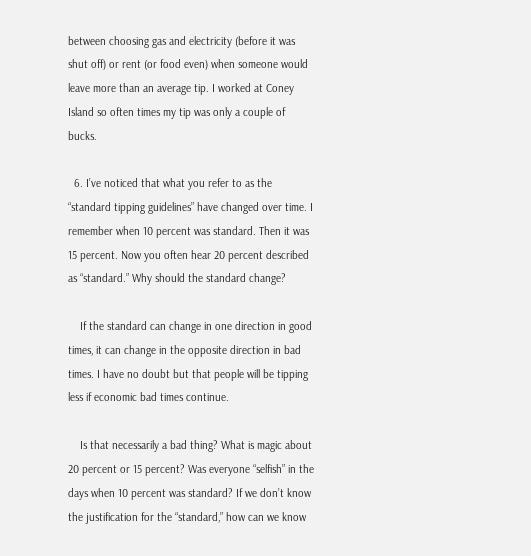between choosing gas and electricity (before it was shut off) or rent (or food even) when someone would leave more than an average tip. I worked at Coney Island so often times my tip was only a couple of bucks.

  6. I’ve noticed that what you refer to as the “standard tipping guidelines” have changed over time. I remember when 10 percent was standard. Then it was 15 percent. Now you often hear 20 percent described as “standard.” Why should the standard change?

    If the standard can change in one direction in good times, it can change in the opposite direction in bad times. I have no doubt but that people will be tipping less if economic bad times continue.

    Is that necessarily a bad thing? What is magic about 20 percent or 15 percent? Was everyone “selfish” in the days when 10 percent was standard? If we don’t know the justification for the “standard,” how can we know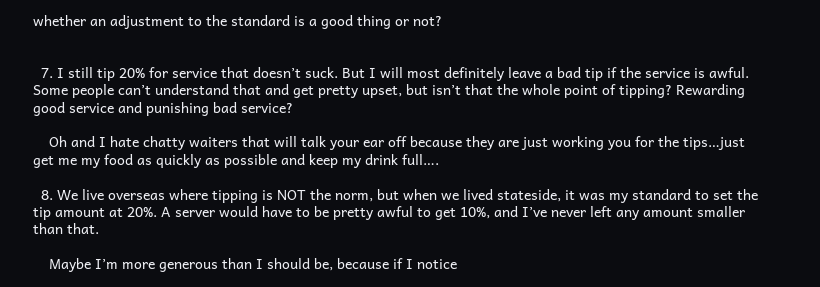whether an adjustment to the standard is a good thing or not?


  7. I still tip 20% for service that doesn’t suck. But I will most definitely leave a bad tip if the service is awful. Some people can’t understand that and get pretty upset, but isn’t that the whole point of tipping? Rewarding good service and punishing bad service?

    Oh and I hate chatty waiters that will talk your ear off because they are just working you for the tips…just get me my food as quickly as possible and keep my drink full….

  8. We live overseas where tipping is NOT the norm, but when we lived stateside, it was my standard to set the tip amount at 20%. A server would have to be pretty awful to get 10%, and I’ve never left any amount smaller than that.

    Maybe I’m more generous than I should be, because if I notice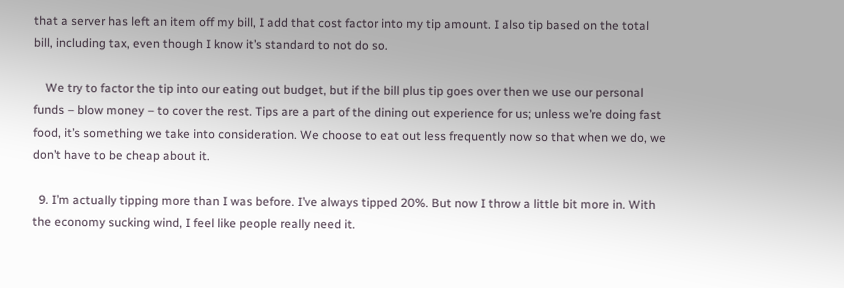that a server has left an item off my bill, I add that cost factor into my tip amount. I also tip based on the total bill, including tax, even though I know it’s standard to not do so.

    We try to factor the tip into our eating out budget, but if the bill plus tip goes over then we use our personal funds – blow money – to cover the rest. Tips are a part of the dining out experience for us; unless we’re doing fast food, it’s something we take into consideration. We choose to eat out less frequently now so that when we do, we don’t have to be cheap about it.

  9. I’m actually tipping more than I was before. I’ve always tipped 20%. But now I throw a little bit more in. With the economy sucking wind, I feel like people really need it.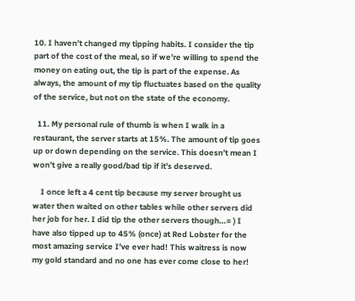10. I haven’t changed my tipping habits. I consider the tip part of the cost of the meal, so if we’re willing to spend the money on eating out, the tip is part of the expense. As always, the amount of my tip fluctuates based on the quality of the service, but not on the state of the economy.

  11. My personal rule of thumb is when I walk in a restaurant, the server starts at 15%. The amount of tip goes up or down depending on the service. This doesn’t mean I won’t give a really good/bad tip if it’s deserved.

    I once left a 4 cent tip because my server brought us water then waited on other tables while other servers did her job for her. I did tip the other servers though…= ) I have also tipped up to 45% (once) at Red Lobster for the most amazing service I’ve ever had! This waitress is now my gold standard and no one has ever come close to her!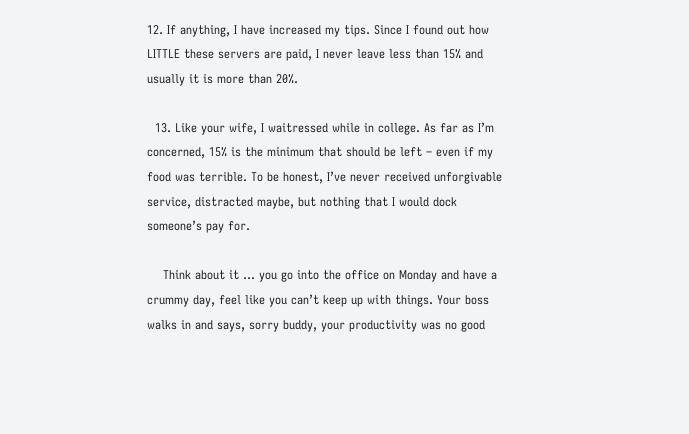12. If anything, I have increased my tips. Since I found out how LITTLE these servers are paid, I never leave less than 15% and usually it is more than 20%.

  13. Like your wife, I waitressed while in college. As far as I’m concerned, 15% is the minimum that should be left – even if my food was terrible. To be honest, I’ve never received unforgivable service, distracted maybe, but nothing that I would dock someone’s pay for.

    Think about it … you go into the office on Monday and have a crummy day, feel like you can’t keep up with things. Your boss walks in and says, sorry buddy, your productivity was no good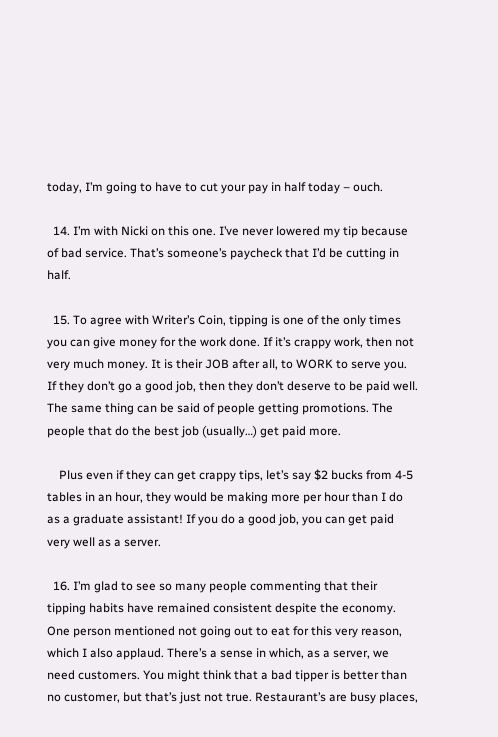today, I’m going to have to cut your pay in half today – ouch.

  14. I’m with Nicki on this one. I’ve never lowered my tip because of bad service. That’s someone’s paycheck that I’d be cutting in half.

  15. To agree with Writer’s Coin, tipping is one of the only times you can give money for the work done. If it’s crappy work, then not very much money. It is their JOB after all, to WORK to serve you. If they don’t go a good job, then they don’t deserve to be paid well. The same thing can be said of people getting promotions. The people that do the best job (usually…) get paid more.

    Plus even if they can get crappy tips, let’s say $2 bucks from 4-5 tables in an hour, they would be making more per hour than I do as a graduate assistant! If you do a good job, you can get paid very well as a server.

  16. I’m glad to see so many people commenting that their tipping habits have remained consistent despite the economy. One person mentioned not going out to eat for this very reason, which I also applaud. There’s a sense in which, as a server, we need customers. You might think that a bad tipper is better than no customer, but that’s just not true. Restaurant’s are busy places,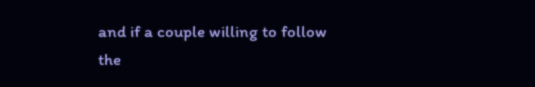and if a couple willing to follow the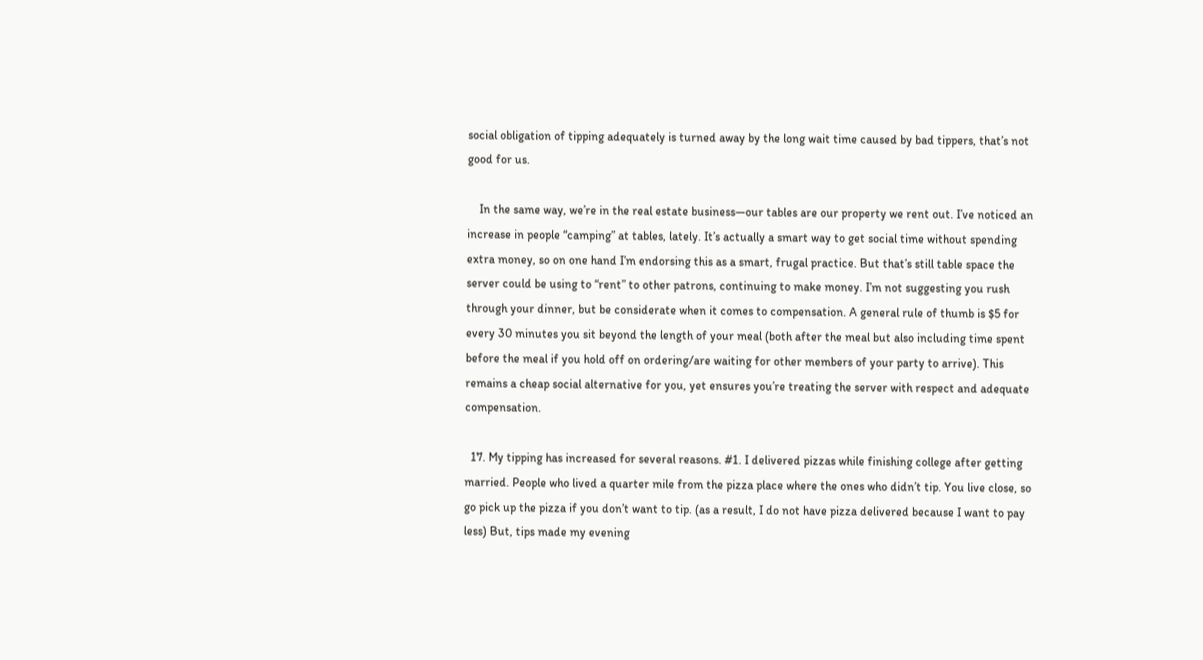social obligation of tipping adequately is turned away by the long wait time caused by bad tippers, that’s not good for us.

    In the same way, we’re in the real estate business—our tables are our property we rent out. I’ve noticed an increase in people “camping” at tables, lately. It’s actually a smart way to get social time without spending extra money, so on one hand I’m endorsing this as a smart, frugal practice. But that’s still table space the server could be using to “rent” to other patrons, continuing to make money. I’m not suggesting you rush through your dinner, but be considerate when it comes to compensation. A general rule of thumb is $5 for every 30 minutes you sit beyond the length of your meal (both after the meal but also including time spent before the meal if you hold off on ordering/are waiting for other members of your party to arrive). This remains a cheap social alternative for you, yet ensures you’re treating the server with respect and adequate compensation.

  17. My tipping has increased for several reasons. #1. I delivered pizzas while finishing college after getting married. People who lived a quarter mile from the pizza place where the ones who didn’t tip. You live close, so go pick up the pizza if you don’t want to tip. (as a result, I do not have pizza delivered because I want to pay less) But, tips made my evening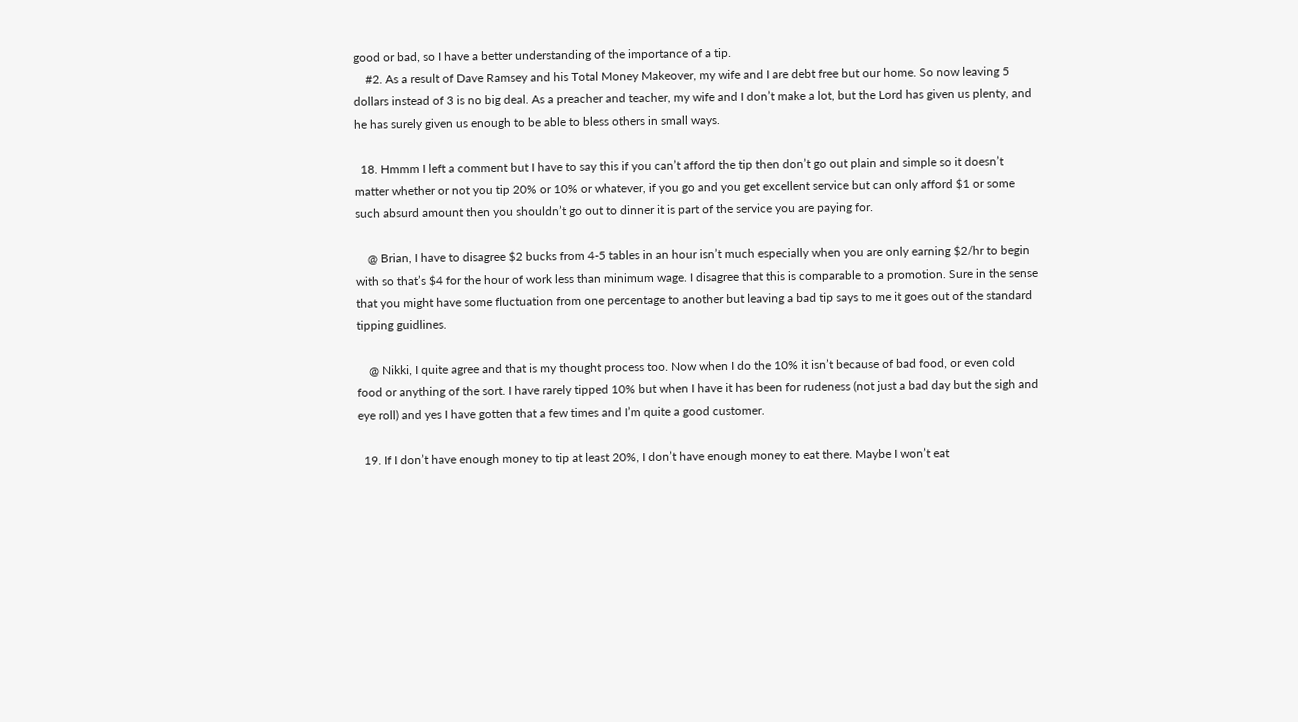good or bad, so I have a better understanding of the importance of a tip.
    #2. As a result of Dave Ramsey and his Total Money Makeover, my wife and I are debt free but our home. So now leaving 5 dollars instead of 3 is no big deal. As a preacher and teacher, my wife and I don’t make a lot, but the Lord has given us plenty, and he has surely given us enough to be able to bless others in small ways.

  18. Hmmm I left a comment but I have to say this if you can’t afford the tip then don’t go out plain and simple so it doesn’t matter whether or not you tip 20% or 10% or whatever, if you go and you get excellent service but can only afford $1 or some such absurd amount then you shouldn’t go out to dinner it is part of the service you are paying for.

    @ Brian, I have to disagree $2 bucks from 4-5 tables in an hour isn’t much especially when you are only earning $2/hr to begin with so that’s $4 for the hour of work less than minimum wage. I disagree that this is comparable to a promotion. Sure in the sense that you might have some fluctuation from one percentage to another but leaving a bad tip says to me it goes out of the standard tipping guidlines.

    @ Nikki, I quite agree and that is my thought process too. Now when I do the 10% it isn’t because of bad food, or even cold food or anything of the sort. I have rarely tipped 10% but when I have it has been for rudeness (not just a bad day but the sigh and eye roll) and yes I have gotten that a few times and I’m quite a good customer.

  19. If I don’t have enough money to tip at least 20%, I don’t have enough money to eat there. Maybe I won’t eat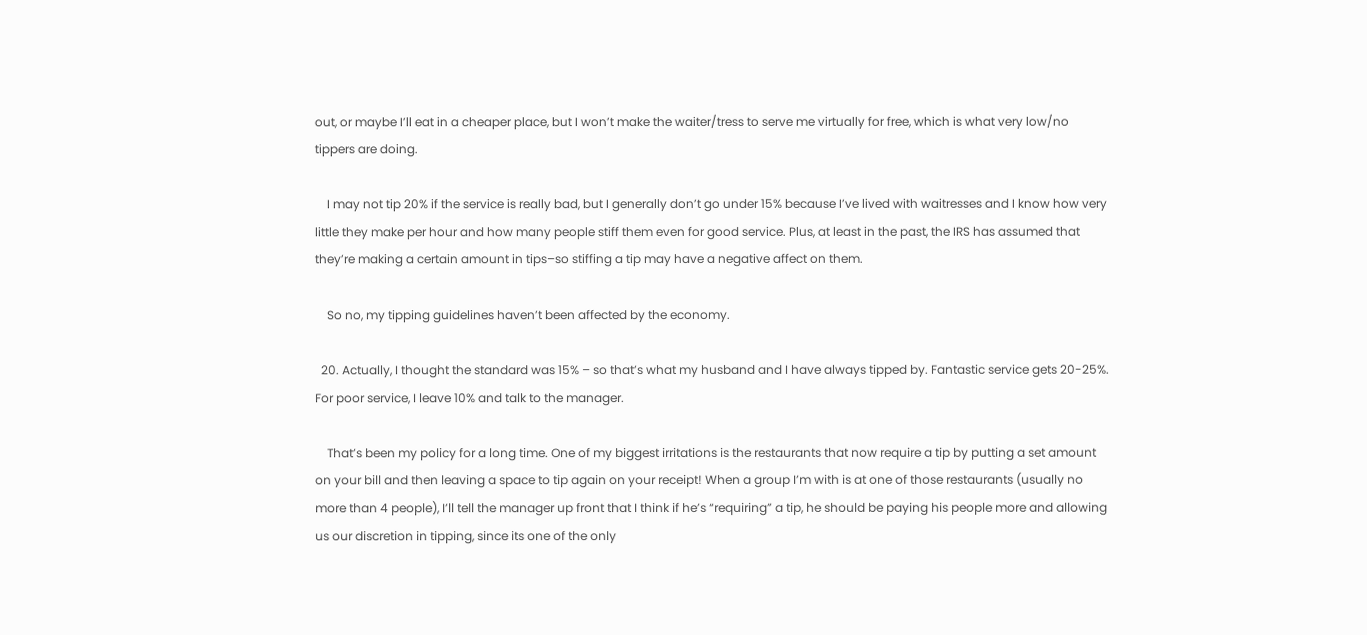out, or maybe I’ll eat in a cheaper place, but I won’t make the waiter/tress to serve me virtually for free, which is what very low/no tippers are doing.

    I may not tip 20% if the service is really bad, but I generally don’t go under 15% because I’ve lived with waitresses and I know how very little they make per hour and how many people stiff them even for good service. Plus, at least in the past, the IRS has assumed that they’re making a certain amount in tips–so stiffing a tip may have a negative affect on them.

    So no, my tipping guidelines haven’t been affected by the economy.

  20. Actually, I thought the standard was 15% – so that’s what my husband and I have always tipped by. Fantastic service gets 20-25%. For poor service, I leave 10% and talk to the manager.

    That’s been my policy for a long time. One of my biggest irritations is the restaurants that now require a tip by putting a set amount on your bill and then leaving a space to tip again on your receipt! When a group I’m with is at one of those restaurants (usually no more than 4 people), I’ll tell the manager up front that I think if he’s “requiring” a tip, he should be paying his people more and allowing us our discretion in tipping, since its one of the only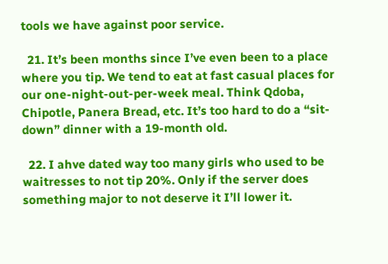tools we have against poor service.

  21. It’s been months since I’ve even been to a place where you tip. We tend to eat at fast casual places for our one-night-out-per-week meal. Think Qdoba, Chipotle, Panera Bread, etc. It’s too hard to do a “sit-down” dinner with a 19-month old.

  22. I ahve dated way too many girls who used to be waitresses to not tip 20%. Only if the server does something major to not deserve it I’ll lower it.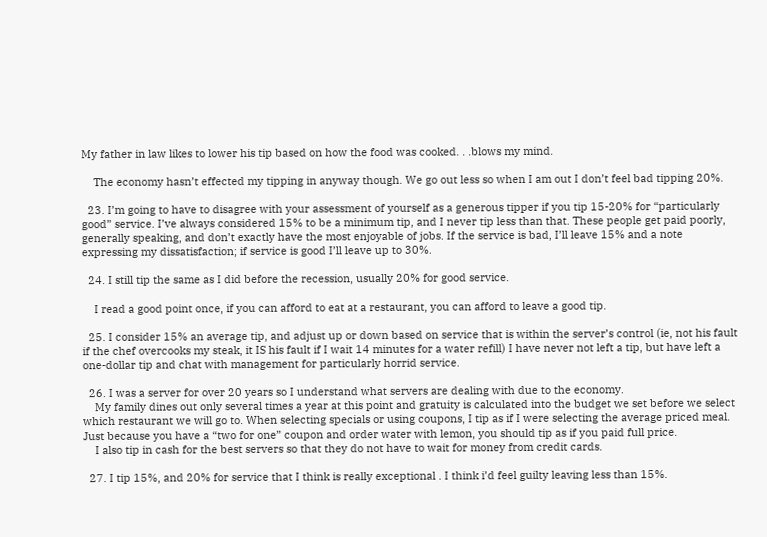My father in law likes to lower his tip based on how the food was cooked. . .blows my mind.

    The economy hasn’t effected my tipping in anyway though. We go out less so when I am out I don’t feel bad tipping 20%.

  23. I’m going to have to disagree with your assessment of yourself as a generous tipper if you tip 15-20% for “particularly good” service. I’ve always considered 15% to be a minimum tip, and I never tip less than that. These people get paid poorly, generally speaking, and don’t exactly have the most enjoyable of jobs. If the service is bad, I’ll leave 15% and a note expressing my dissatisfaction; if service is good I’ll leave up to 30%.

  24. I still tip the same as I did before the recession, usually 20% for good service.

    I read a good point once, if you can afford to eat at a restaurant, you can afford to leave a good tip.

  25. I consider 15% an average tip, and adjust up or down based on service that is within the server’s control (ie, not his fault if the chef overcooks my steak, it IS his fault if I wait 14 minutes for a water refill) I have never not left a tip, but have left a one-dollar tip and chat with management for particularly horrid service.

  26. I was a server for over 20 years so I understand what servers are dealing with due to the economy.
    My family dines out only several times a year at this point and gratuity is calculated into the budget we set before we select which restaurant we will go to. When selecting specials or using coupons, I tip as if I were selecting the average priced meal. Just because you have a “two for one” coupon and order water with lemon, you should tip as if you paid full price.
    I also tip in cash for the best servers so that they do not have to wait for money from credit cards.

  27. I tip 15%, and 20% for service that I think is really exceptional . I think i’d feel guilty leaving less than 15%.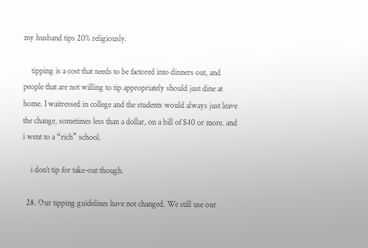my husband tips 20% religiously.

    tipping is a cost that needs to be factored into dinners out, and people that are not willing to tip appropriately should just dine at home. I waitressed in college and the students would always just leave the change, sometimes less than a dollar, on a bill of $40 or more. and i went to a “rich” school.

    i don’t tip for take-out though.

  28. Our tipping guidelines have not changed. We still use our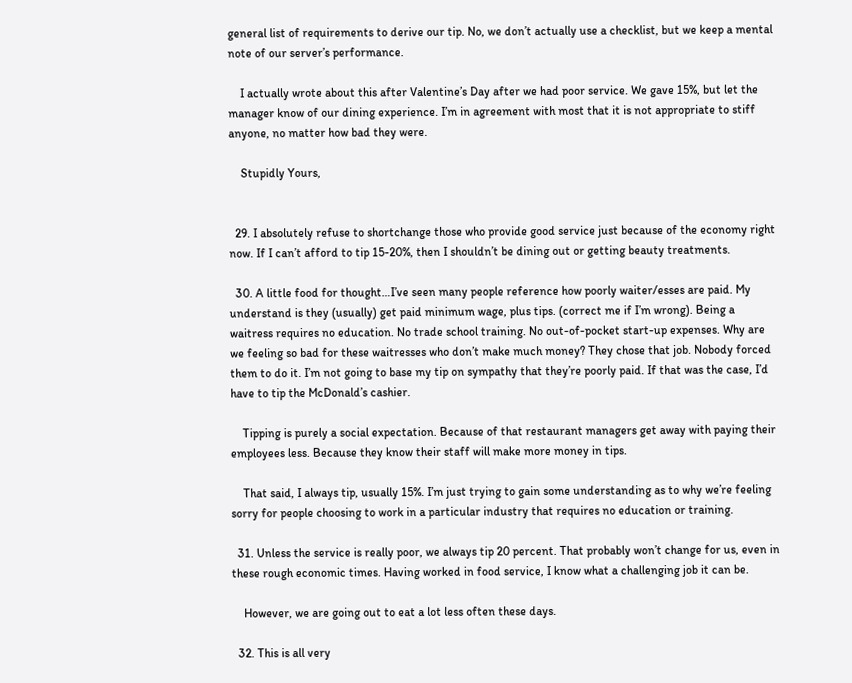general list of requirements to derive our tip. No, we don’t actually use a checklist, but we keep a mental note of our server’s performance.

    I actually wrote about this after Valentine’s Day after we had poor service. We gave 15%, but let the manager know of our dining experience. I’m in agreement with most that it is not appropriate to stiff anyone, no matter how bad they were.

    Stupidly Yours,


  29. I absolutely refuse to shortchange those who provide good service just because of the economy right now. If I can’t afford to tip 15-20%, then I shouldn’t be dining out or getting beauty treatments.

  30. A little food for thought…I’ve seen many people reference how poorly waiter/esses are paid. My understand is they (usually) get paid minimum wage, plus tips. (correct me if I’m wrong). Being a waitress requires no education. No trade school training. No out-of-pocket start-up expenses. Why are we feeling so bad for these waitresses who don’t make much money? They chose that job. Nobody forced them to do it. I’m not going to base my tip on sympathy that they’re poorly paid. If that was the case, I’d have to tip the McDonald’s cashier.

    Tipping is purely a social expectation. Because of that restaurant managers get away with paying their employees less. Because they know their staff will make more money in tips.

    That said, I always tip, usually 15%. I’m just trying to gain some understanding as to why we’re feeling sorry for people choosing to work in a particular industry that requires no education or training.

  31. Unless the service is really poor, we always tip 20 percent. That probably won’t change for us, even in these rough economic times. Having worked in food service, I know what a challenging job it can be.

    However, we are going out to eat a lot less often these days.

  32. This is all very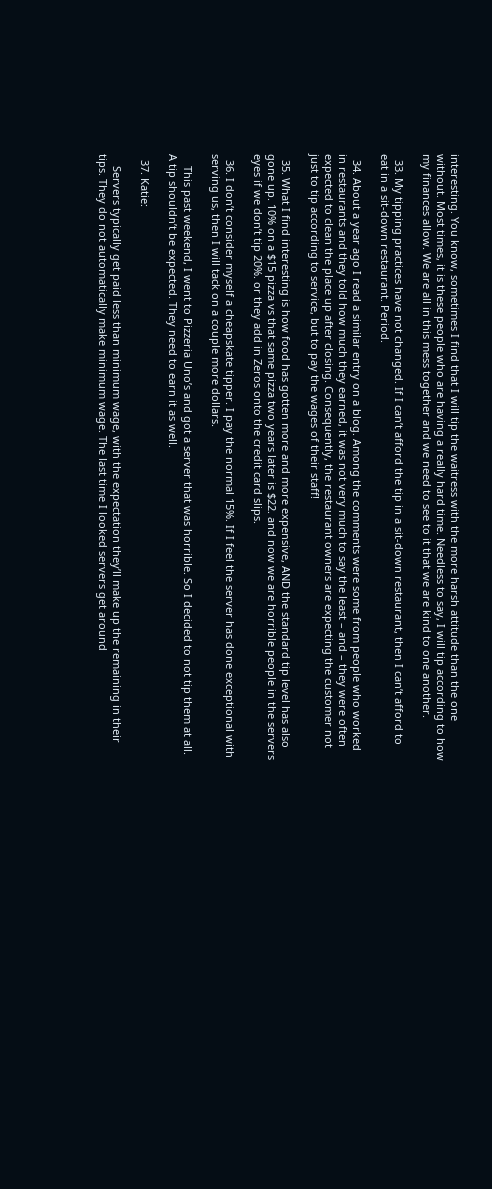interesting. You know, sometimes I find that I will tip the waitress with the more harsh attitude than the one without. Most times, it is these people who are having a really hard time. Needless to say, I will tip according to how my finances allow. We are all in this mess together and we need to see to it that we are kind to one another.

  33. My tipping practices have not changed. If I can’t afford the tip in a sit-down restaurant, then I can’t afford to eat in a sit-down restaurant. Period.

  34. About a year ago I read a similar entry on a blog. Among the comments were some from people who worked in restaurants and they told how much they earned, it was not very much to say the least – and – they were often expected to clean the place up after closing. Consequently, the restaurant owners are expecting the customer not just to tip according to service, but to pay the wages of their staff!

  35. What I find interesting is how food has gotten more and more expensive, AND the standard tip level has also gone up. 10% on a $15 pizza vs that same pizza two years later is $22. and now we are horrible people in the servers eyes if we don’t tip 20%. or they add in Zeros onto the credit card slips.

  36. I don’t consider myself a cheapskate tipper. I pay the normal 15%. If I feel the server has done exceptional with serving us, then I will tack on a couple more dollars.

    This past weekend, I went to Pizzeria Uno’s and got a server that was horrible. So I decided to not tip them at all. A tip shouldn’t be expected. They need to earn it as well.

  37. Katie:

    Servers typically get paid less than minimum wage, with the expectation they’ll make up the remaining in their tips. They do not automatically make minimum wage. The last time I looked servers get around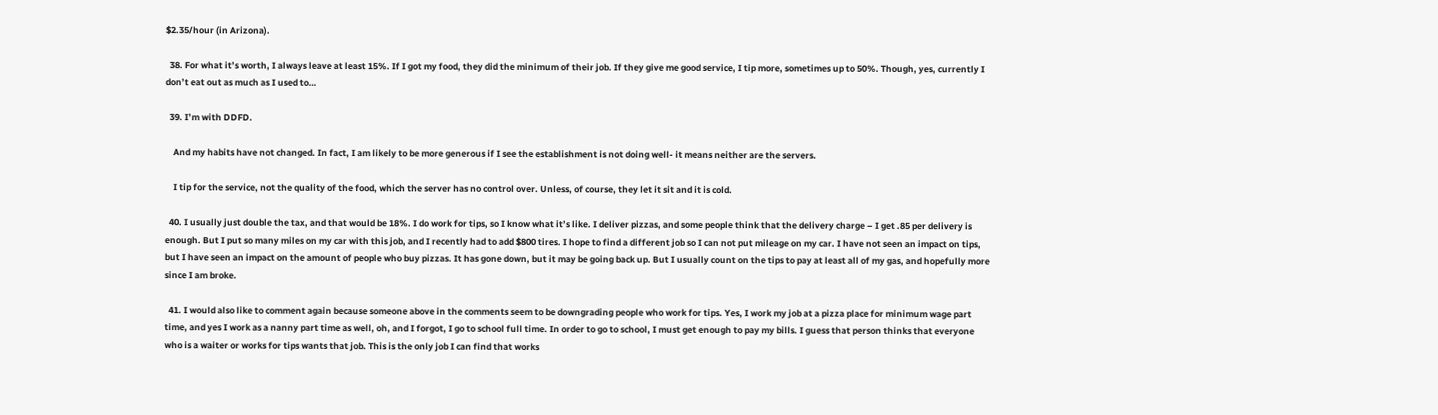$2.35/hour (in Arizona).

  38. For what it’s worth, I always leave at least 15%. If I got my food, they did the minimum of their job. If they give me good service, I tip more, sometimes up to 50%. Though, yes, currently I don’t eat out as much as I used to…

  39. I’m with DDFD.

    And my habits have not changed. In fact, I am likely to be more generous if I see the establishment is not doing well- it means neither are the servers.

    I tip for the service, not the quality of the food, which the server has no control over. Unless, of course, they let it sit and it is cold.

  40. I usually just double the tax, and that would be 18%. I do work for tips, so I know what it’s like. I deliver pizzas, and some people think that the delivery charge – I get .85 per delivery is enough. But I put so many miles on my car with this job, and I recently had to add $800 tires. I hope to find a different job so I can not put mileage on my car. I have not seen an impact on tips, but I have seen an impact on the amount of people who buy pizzas. It has gone down, but it may be going back up. But I usually count on the tips to pay at least all of my gas, and hopefully more since I am broke.

  41. I would also like to comment again because someone above in the comments seem to be downgrading people who work for tips. Yes, I work my job at a pizza place for minimum wage part time, and yes I work as a nanny part time as well, oh, and I forgot, I go to school full time. In order to go to school, I must get enough to pay my bills. I guess that person thinks that everyone who is a waiter or works for tips wants that job. This is the only job I can find that works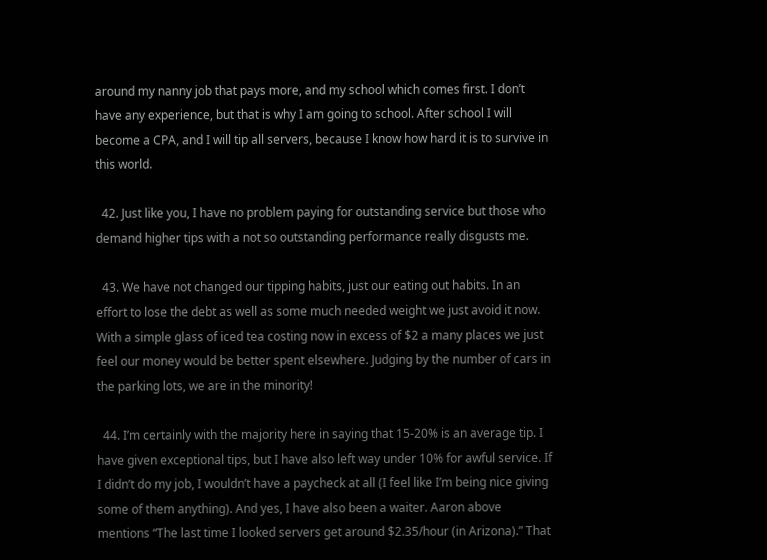around my nanny job that pays more, and my school which comes first. I don’t have any experience, but that is why I am going to school. After school I will become a CPA, and I will tip all servers, because I know how hard it is to survive in this world.

  42. Just like you, I have no problem paying for outstanding service but those who demand higher tips with a not so outstanding performance really disgusts me.

  43. We have not changed our tipping habits, just our eating out habits. In an effort to lose the debt as well as some much needed weight we just avoid it now. With a simple glass of iced tea costing now in excess of $2 a many places we just feel our money would be better spent elsewhere. Judging by the number of cars in the parking lots, we are in the minority!

  44. I’m certainly with the majority here in saying that 15-20% is an average tip. I have given exceptional tips, but I have also left way under 10% for awful service. If I didn’t do my job, I wouldn’t have a paycheck at all (I feel like I’m being nice giving some of them anything). And yes, I have also been a waiter. Aaron above mentions “The last time I looked servers get around $2.35/hour (in Arizona).” That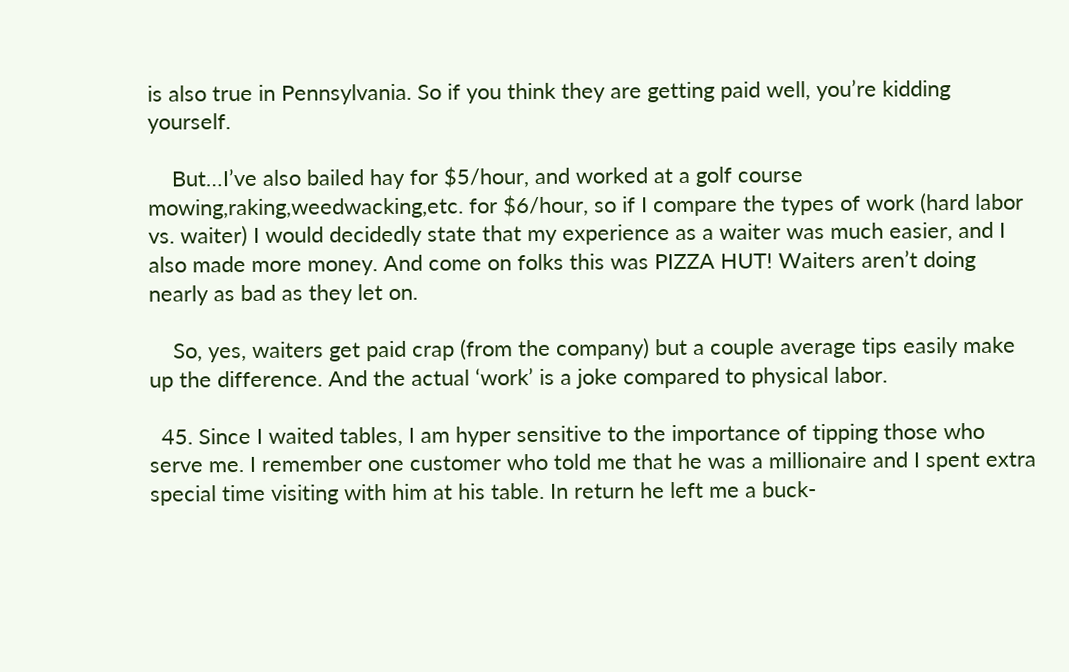is also true in Pennsylvania. So if you think they are getting paid well, you’re kidding yourself.

    But…I’ve also bailed hay for $5/hour, and worked at a golf course mowing,raking,weedwacking,etc. for $6/hour, so if I compare the types of work (hard labor vs. waiter) I would decidedly state that my experience as a waiter was much easier, and I also made more money. And come on folks this was PIZZA HUT! Waiters aren’t doing nearly as bad as they let on.

    So, yes, waiters get paid crap (from the company) but a couple average tips easily make up the difference. And the actual ‘work’ is a joke compared to physical labor.

  45. Since I waited tables, I am hyper sensitive to the importance of tipping those who serve me. I remember one customer who told me that he was a millionaire and I spent extra special time visiting with him at his table. In return he left me a buck-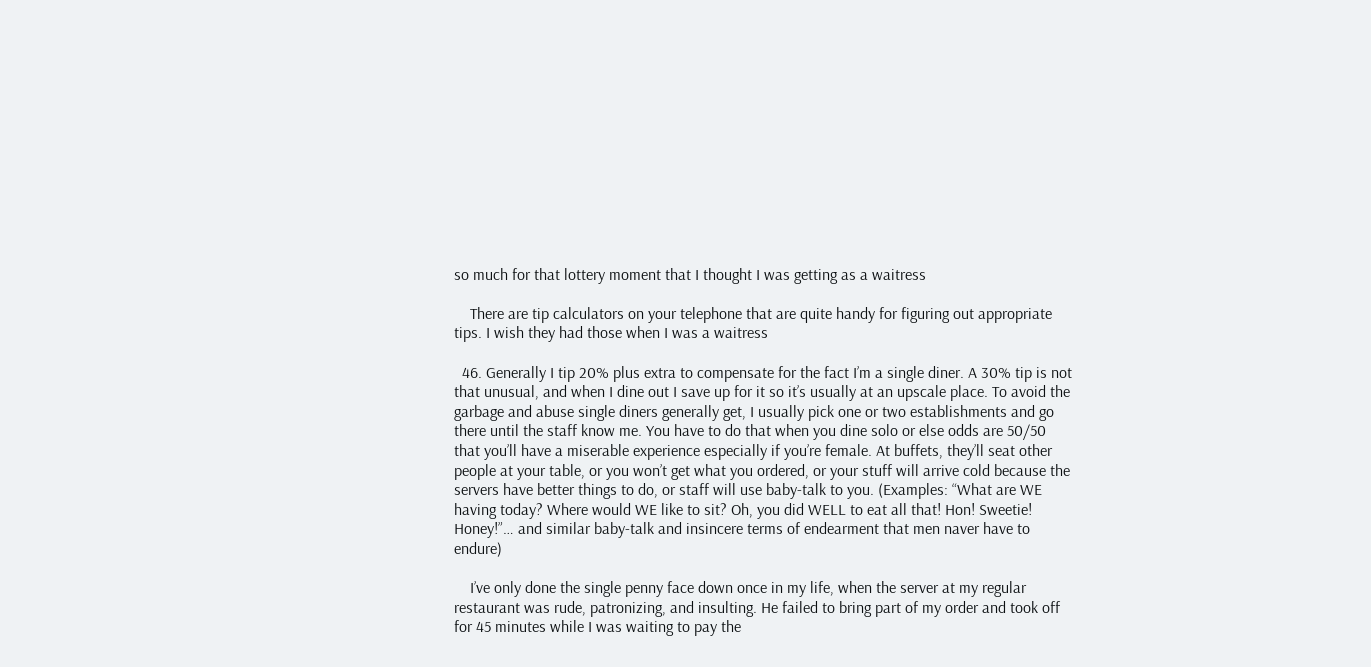so much for that lottery moment that I thought I was getting as a waitress

    There are tip calculators on your telephone that are quite handy for figuring out appropriate tips. I wish they had those when I was a waitress

  46. Generally I tip 20% plus extra to compensate for the fact I’m a single diner. A 30% tip is not that unusual, and when I dine out I save up for it so it’s usually at an upscale place. To avoid the garbage and abuse single diners generally get, I usually pick one or two establishments and go there until the staff know me. You have to do that when you dine solo or else odds are 50/50 that you’ll have a miserable experience especially if you’re female. At buffets, they’ll seat other people at your table, or you won’t get what you ordered, or your stuff will arrive cold because the servers have better things to do, or staff will use baby-talk to you. (Examples: “What are WE having today? Where would WE like to sit? Oh, you did WELL to eat all that! Hon! Sweetie! Honey!”… and similar baby-talk and insincere terms of endearment that men naver have to endure)

    I’ve only done the single penny face down once in my life, when the server at my regular restaurant was rude, patronizing, and insulting. He failed to bring part of my order and took off for 45 minutes while I was waiting to pay the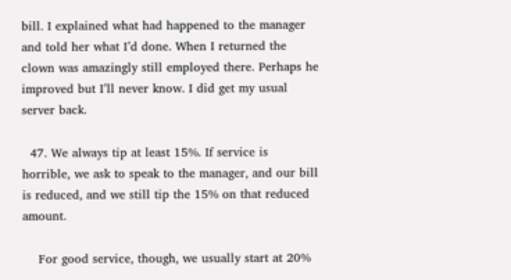bill. I explained what had happened to the manager and told her what I’d done. When I returned the clown was amazingly still employed there. Perhaps he improved but I’ll never know. I did get my usual server back.

  47. We always tip at least 15%. If service is horrible, we ask to speak to the manager, and our bill is reduced, and we still tip the 15% on that reduced amount.

    For good service, though, we usually start at 20%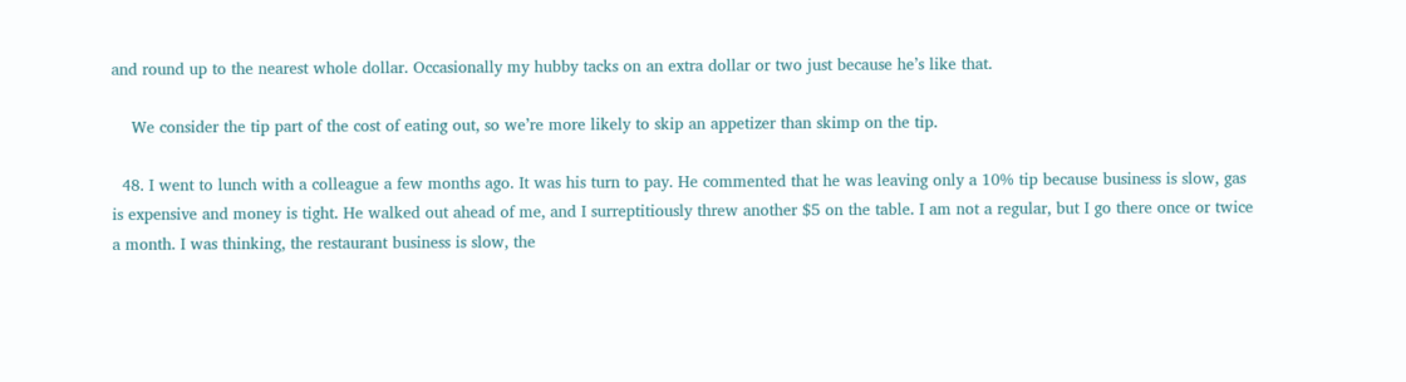and round up to the nearest whole dollar. Occasionally my hubby tacks on an extra dollar or two just because he’s like that.

    We consider the tip part of the cost of eating out, so we’re more likely to skip an appetizer than skimp on the tip.

  48. I went to lunch with a colleague a few months ago. It was his turn to pay. He commented that he was leaving only a 10% tip because business is slow, gas is expensive and money is tight. He walked out ahead of me, and I surreptitiously threw another $5 on the table. I am not a regular, but I go there once or twice a month. I was thinking, the restaurant business is slow, the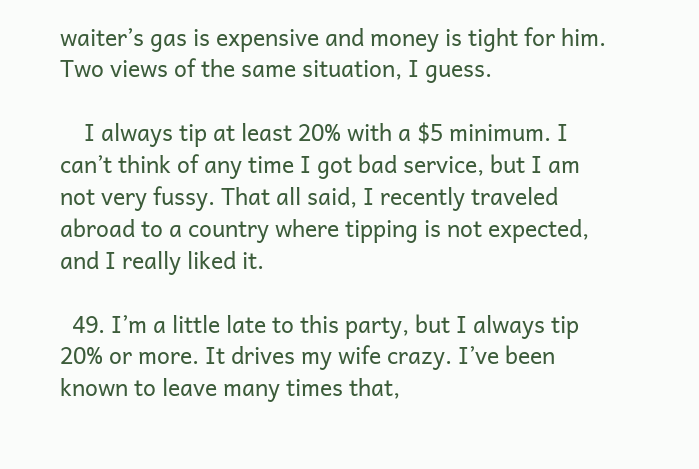waiter’s gas is expensive and money is tight for him. Two views of the same situation, I guess.

    I always tip at least 20% with a $5 minimum. I can’t think of any time I got bad service, but I am not very fussy. That all said, I recently traveled abroad to a country where tipping is not expected, and I really liked it.

  49. I’m a little late to this party, but I always tip 20% or more. It drives my wife crazy. I’ve been known to leave many times that,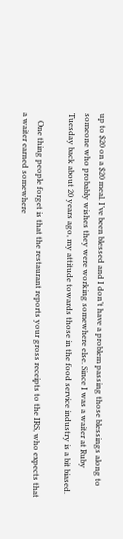up to $20 on a $20 meal. I’ve been blessed and I don’t have a problem passing those blessings along to someone who probably wishes they were working somewhere else. Since I was a waiter at Ruby Tuesday back about 20 years ago, my attitude towards those in the food service industry is a bit biased.

    One thing people forget is that the restaurant reports your gross receipts to the IRS, who expects that a waiter earned somewhere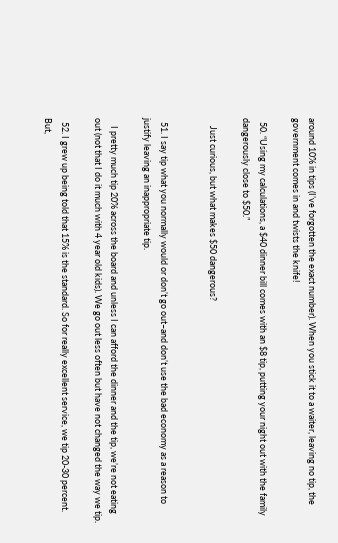around 10% in tips (I’ve forgotten the exact number). When you stick it to a waiter, leaving no tip, the government comes in and twists the knife!

  50. “Using my calculations, a $40 dinner bill comes with an $8 tip, putting your night out with the family dangerously close to $50.”

    Just curious, but what makes $50 dangerous?


  51. I say tip what you normally would or don’t go out–and don’t use the bad economy as a reason to justify leaving an inappropriate tip.

    I pretty much tip 20% across the board and unless I can afford the dinner and the tip, we’re not eating out (not that I do it much with 4 year old kids). We go out less often but have not changed the way we tip.

  52. I grew up being told that 15% is the standard. So for really excellent service, we tip 20-30 percent. But,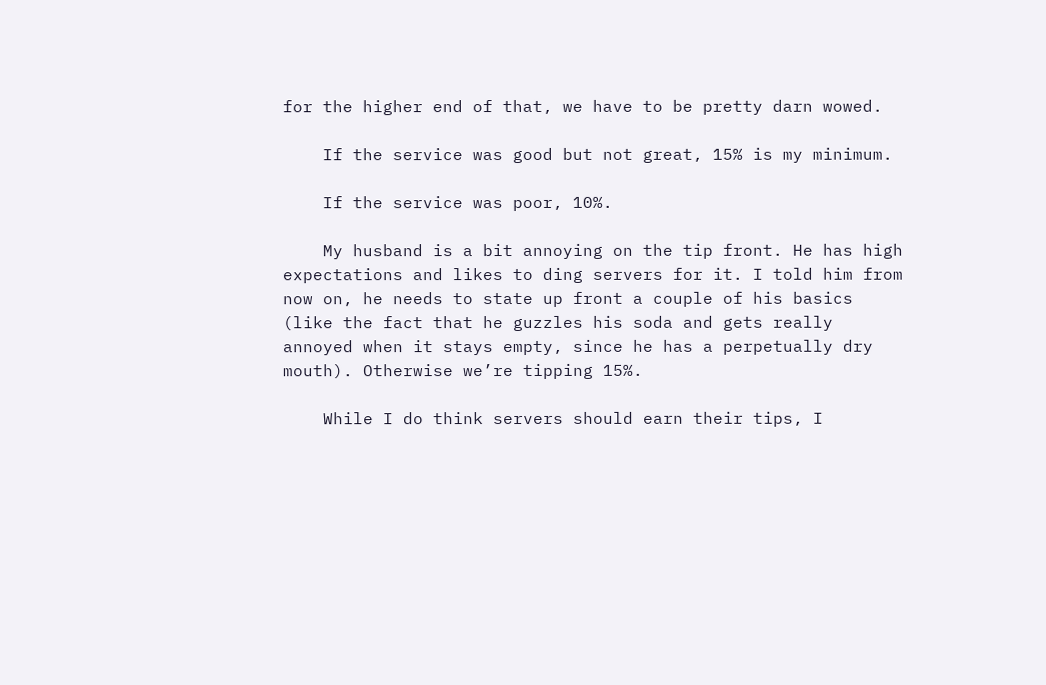for the higher end of that, we have to be pretty darn wowed.

    If the service was good but not great, 15% is my minimum.

    If the service was poor, 10%.

    My husband is a bit annoying on the tip front. He has high expectations and likes to ding servers for it. I told him from now on, he needs to state up front a couple of his basics (like the fact that he guzzles his soda and gets really annoyed when it stays empty, since he has a perpetually dry mouth). Otherwise we’re tipping 15%.

    While I do think servers should earn their tips, I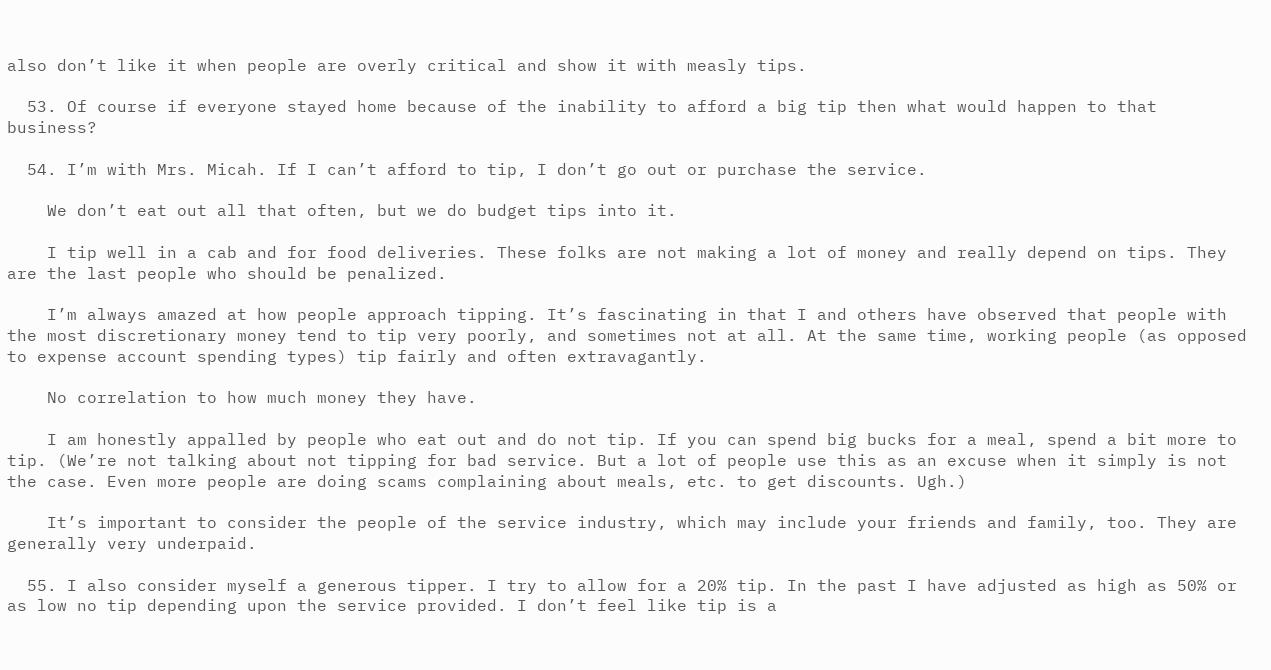also don’t like it when people are overly critical and show it with measly tips.

  53. Of course if everyone stayed home because of the inability to afford a big tip then what would happen to that business?

  54. I’m with Mrs. Micah. If I can’t afford to tip, I don’t go out or purchase the service.

    We don’t eat out all that often, but we do budget tips into it.

    I tip well in a cab and for food deliveries. These folks are not making a lot of money and really depend on tips. They are the last people who should be penalized.

    I’m always amazed at how people approach tipping. It’s fascinating in that I and others have observed that people with the most discretionary money tend to tip very poorly, and sometimes not at all. At the same time, working people (as opposed to expense account spending types) tip fairly and often extravagantly.

    No correlation to how much money they have.

    I am honestly appalled by people who eat out and do not tip. If you can spend big bucks for a meal, spend a bit more to tip. (We’re not talking about not tipping for bad service. But a lot of people use this as an excuse when it simply is not the case. Even more people are doing scams complaining about meals, etc. to get discounts. Ugh.)

    It’s important to consider the people of the service industry, which may include your friends and family, too. They are generally very underpaid.

  55. I also consider myself a generous tipper. I try to allow for a 20% tip. In the past I have adjusted as high as 50% or as low no tip depending upon the service provided. I don’t feel like tip is a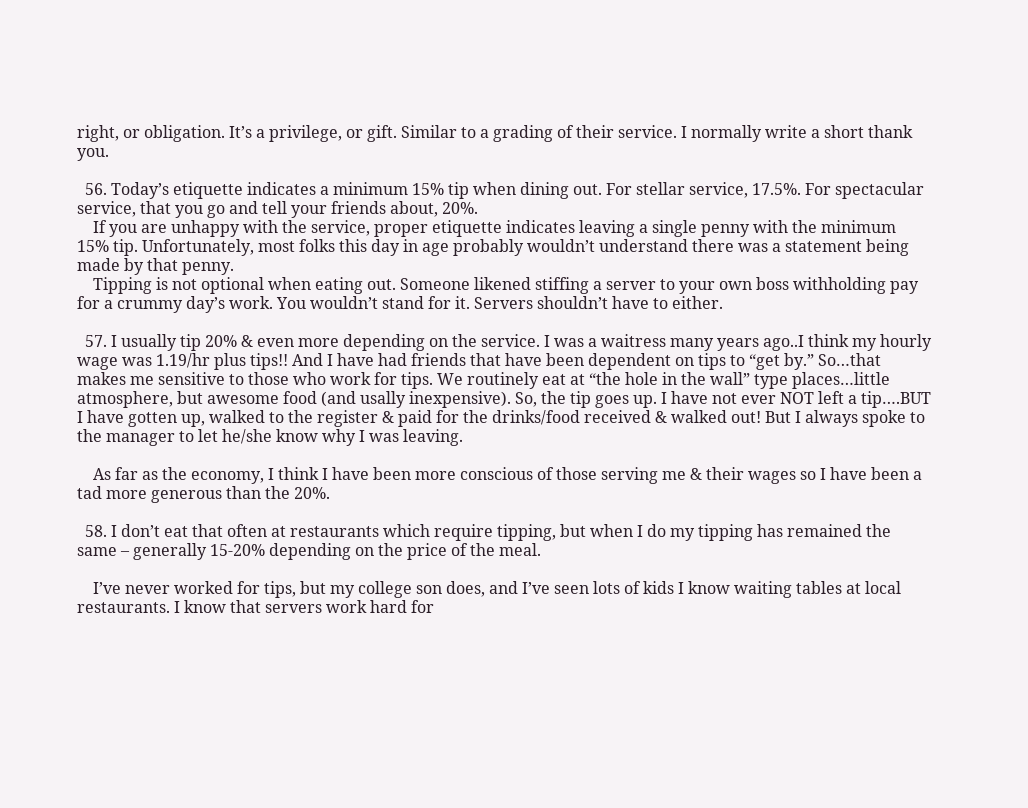right, or obligation. It’s a privilege, or gift. Similar to a grading of their service. I normally write a short thank you.

  56. Today’s etiquette indicates a minimum 15% tip when dining out. For stellar service, 17.5%. For spectacular service, that you go and tell your friends about, 20%.
    If you are unhappy with the service, proper etiquette indicates leaving a single penny with the minimum 15% tip. Unfortunately, most folks this day in age probably wouldn’t understand there was a statement being made by that penny.
    Tipping is not optional when eating out. Someone likened stiffing a server to your own boss withholding pay for a crummy day’s work. You wouldn’t stand for it. Servers shouldn’t have to either.

  57. I usually tip 20% & even more depending on the service. I was a waitress many years ago..I think my hourly wage was 1.19/hr plus tips!! And I have had friends that have been dependent on tips to “get by.” So…that makes me sensitive to those who work for tips. We routinely eat at “the hole in the wall” type places…little atmosphere, but awesome food (and usally inexpensive). So, the tip goes up. I have not ever NOT left a tip….BUT I have gotten up, walked to the register & paid for the drinks/food received & walked out! But I always spoke to the manager to let he/she know why I was leaving.

    As far as the economy, I think I have been more conscious of those serving me & their wages so I have been a tad more generous than the 20%.

  58. I don’t eat that often at restaurants which require tipping, but when I do my tipping has remained the same – generally 15-20% depending on the price of the meal.

    I’ve never worked for tips, but my college son does, and I’ve seen lots of kids I know waiting tables at local restaurants. I know that servers work hard for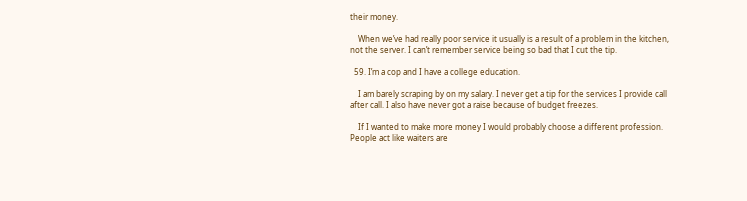their money.

    When we’ve had really poor service it usually is a result of a problem in the kitchen, not the server. I can’t remember service being so bad that I cut the tip.

  59. I’m a cop and I have a college education.

    I am barely scraping by on my salary. I never get a tip for the services I provide call after call. I also have never got a raise because of budget freezes.

    If I wanted to make more money I would probably choose a different profession. People act like waiters are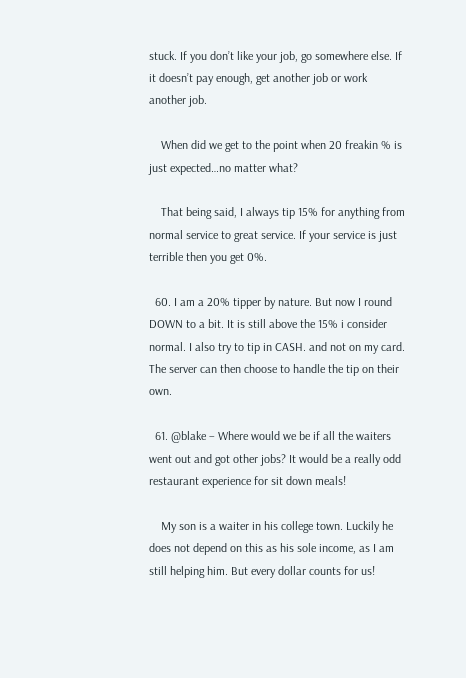stuck. If you don’t like your job, go somewhere else. If it doesn’t pay enough, get another job or work another job.

    When did we get to the point when 20 freakin % is just expected…no matter what?

    That being said, I always tip 15% for anything from normal service to great service. If your service is just terrible then you get 0%.

  60. I am a 20% tipper by nature. But now I round DOWN to a bit. It is still above the 15% i consider normal. I also try to tip in CASH. and not on my card. The server can then choose to handle the tip on their own.

  61. @blake – Where would we be if all the waiters went out and got other jobs? It would be a really odd restaurant experience for sit down meals!

    My son is a waiter in his college town. Luckily he does not depend on this as his sole income, as I am still helping him. But every dollar counts for us!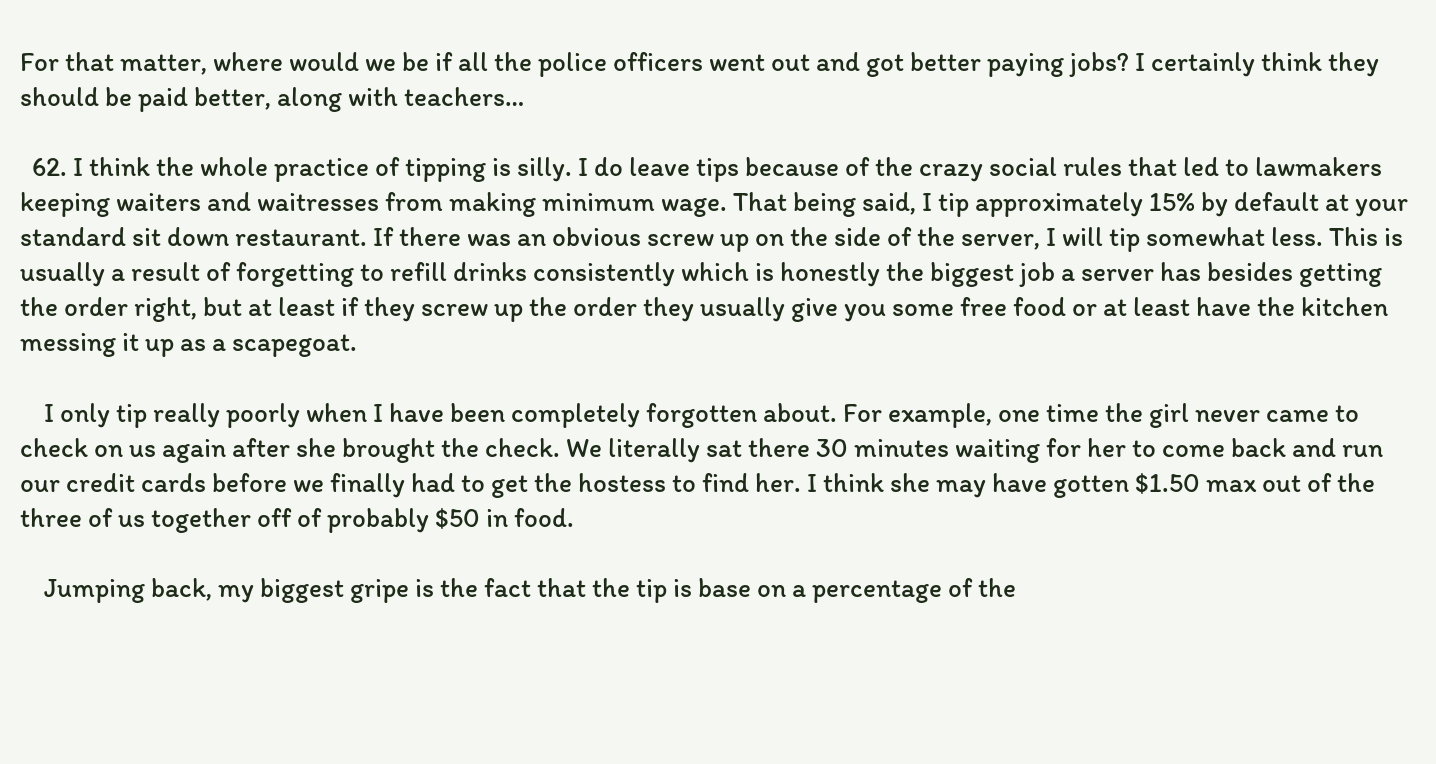For that matter, where would we be if all the police officers went out and got better paying jobs? I certainly think they should be paid better, along with teachers…

  62. I think the whole practice of tipping is silly. I do leave tips because of the crazy social rules that led to lawmakers keeping waiters and waitresses from making minimum wage. That being said, I tip approximately 15% by default at your standard sit down restaurant. If there was an obvious screw up on the side of the server, I will tip somewhat less. This is usually a result of forgetting to refill drinks consistently which is honestly the biggest job a server has besides getting the order right, but at least if they screw up the order they usually give you some free food or at least have the kitchen messing it up as a scapegoat.

    I only tip really poorly when I have been completely forgotten about. For example, one time the girl never came to check on us again after she brought the check. We literally sat there 30 minutes waiting for her to come back and run our credit cards before we finally had to get the hostess to find her. I think she may have gotten $1.50 max out of the three of us together off of probably $50 in food.

    Jumping back, my biggest gripe is the fact that the tip is base on a percentage of the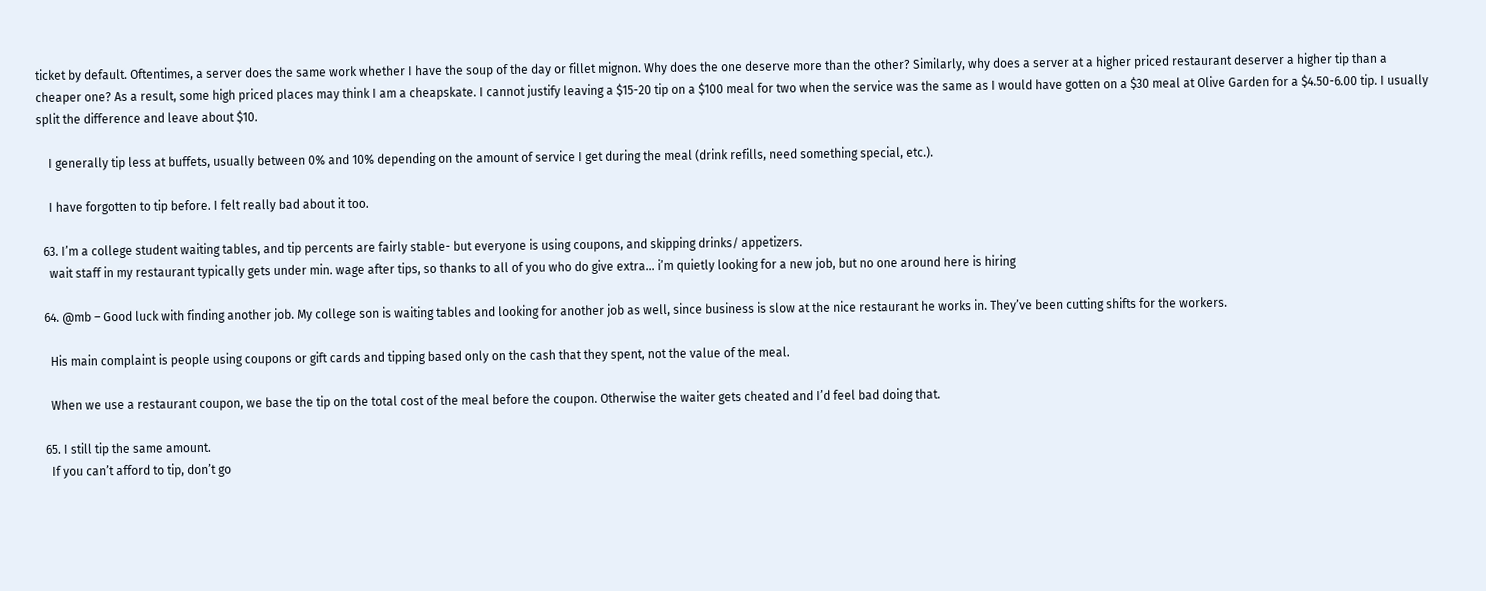ticket by default. Oftentimes, a server does the same work whether I have the soup of the day or fillet mignon. Why does the one deserve more than the other? Similarly, why does a server at a higher priced restaurant deserver a higher tip than a cheaper one? As a result, some high priced places may think I am a cheapskate. I cannot justify leaving a $15-20 tip on a $100 meal for two when the service was the same as I would have gotten on a $30 meal at Olive Garden for a $4.50-6.00 tip. I usually split the difference and leave about $10.

    I generally tip less at buffets, usually between 0% and 10% depending on the amount of service I get during the meal (drink refills, need something special, etc.).

    I have forgotten to tip before. I felt really bad about it too.

  63. I’m a college student waiting tables, and tip percents are fairly stable- but everyone is using coupons, and skipping drinks/ appetizers.
    wait staff in my restaurant typically gets under min. wage after tips, so thanks to all of you who do give extra… i’m quietly looking for a new job, but no one around here is hiring

  64. @mb – Good luck with finding another job. My college son is waiting tables and looking for another job as well, since business is slow at the nice restaurant he works in. They’ve been cutting shifts for the workers.

    His main complaint is people using coupons or gift cards and tipping based only on the cash that they spent, not the value of the meal.

    When we use a restaurant coupon, we base the tip on the total cost of the meal before the coupon. Otherwise the waiter gets cheated and I’d feel bad doing that.

  65. I still tip the same amount.
    If you can’t afford to tip, don’t go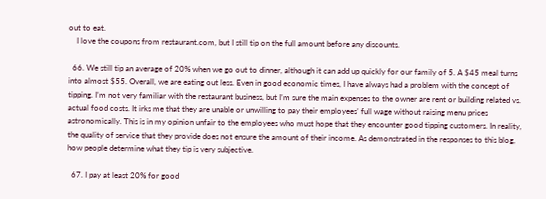out to eat.
    I love the coupons from restaurant.com, but I still tip on the full amount before any discounts.

  66. We still tip an average of 20% when we go out to dinner, although it can add up quickly for our family of 5. A $45 meal turns into almost $55. Overall, we are eating out less. Even in good economic times, I have always had a problem with the concept of tipping. I’m not very familiar with the restaurant business, but I’m sure the main expenses to the owner are rent or building related vs. actual food costs. It irks me that they are unable or unwilling to pay their employees’ full wage without raising menu prices astronomically. This is in my opinion unfair to the employees who must hope that they encounter good tipping customers. In reality, the quality of service that they provide does not ensure the amount of their income. As demonstrated in the responses to this blog, how people determine what they tip is very subjective.

  67. I pay at least 20% for good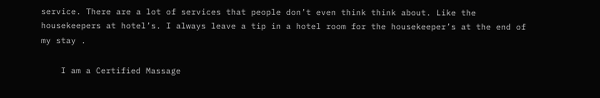service. There are a lot of services that people don’t even think think about. Like the housekeepers at hotel’s. I always leave a tip in a hotel room for the housekeeper’s at the end of my stay .

    I am a Certified Massage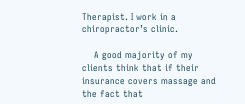Therapist. I work in a chiropractor’s clinic.

    A good majority of my clients think that if their insurance covers massage and the fact that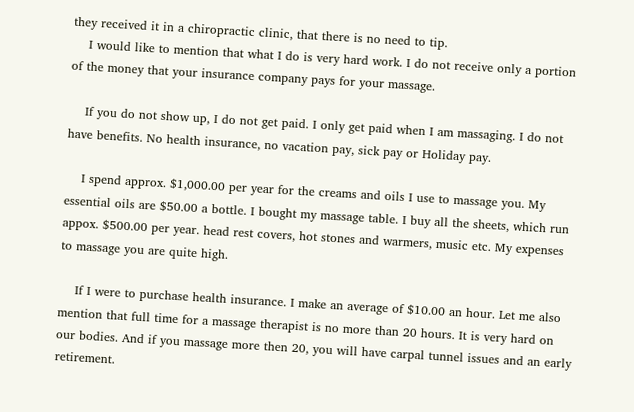they received it in a chiropractic clinic, that there is no need to tip.
    I would like to mention that what I do is very hard work. I do not receive only a portion of the money that your insurance company pays for your massage.

    If you do not show up, I do not get paid. I only get paid when I am massaging. I do not have benefits. No health insurance, no vacation pay, sick pay or Holiday pay.

    I spend approx. $1,000.00 per year for the creams and oils I use to massage you. My essential oils are $50.00 a bottle. I bought my massage table. I buy all the sheets, which run appox. $500.00 per year. head rest covers, hot stones and warmers, music etc. My expenses to massage you are quite high.

    If I were to purchase health insurance. I make an average of $10.00 an hour. Let me also mention that full time for a massage therapist is no more than 20 hours. It is very hard on our bodies. And if you massage more then 20, you will have carpal tunnel issues and an early retirement.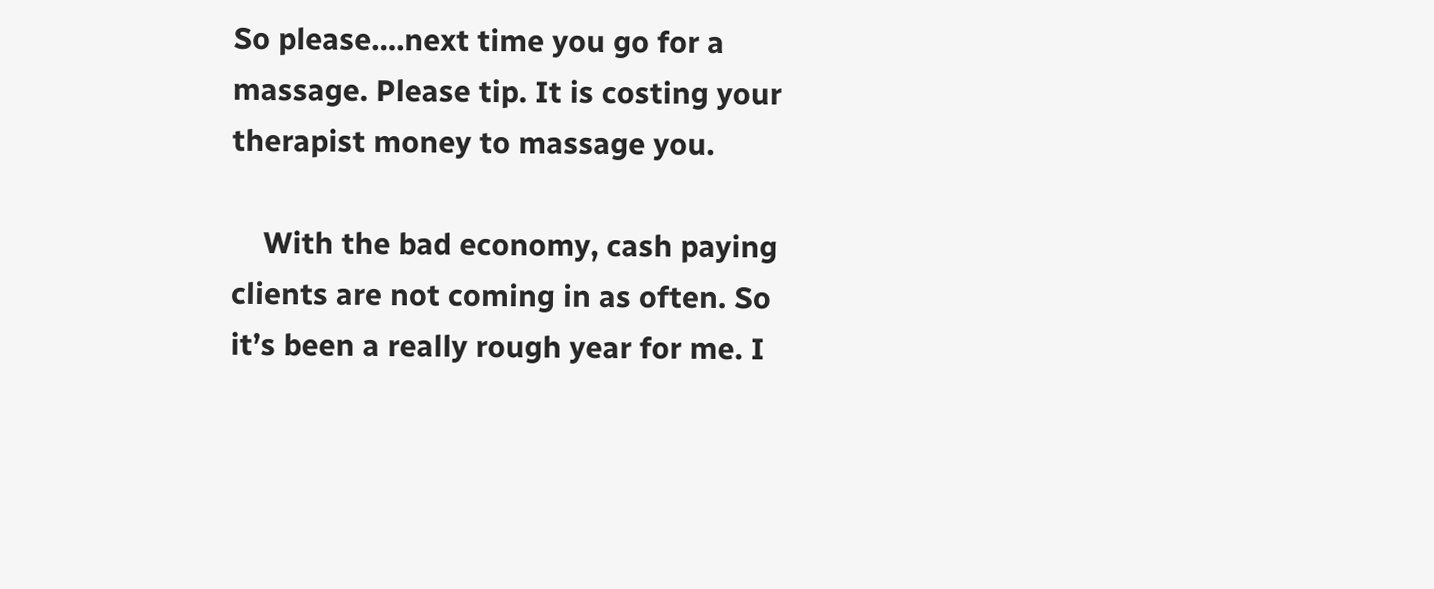So please….next time you go for a massage. Please tip. It is costing your therapist money to massage you.

    With the bad economy, cash paying clients are not coming in as often. So it’s been a really rough year for me. I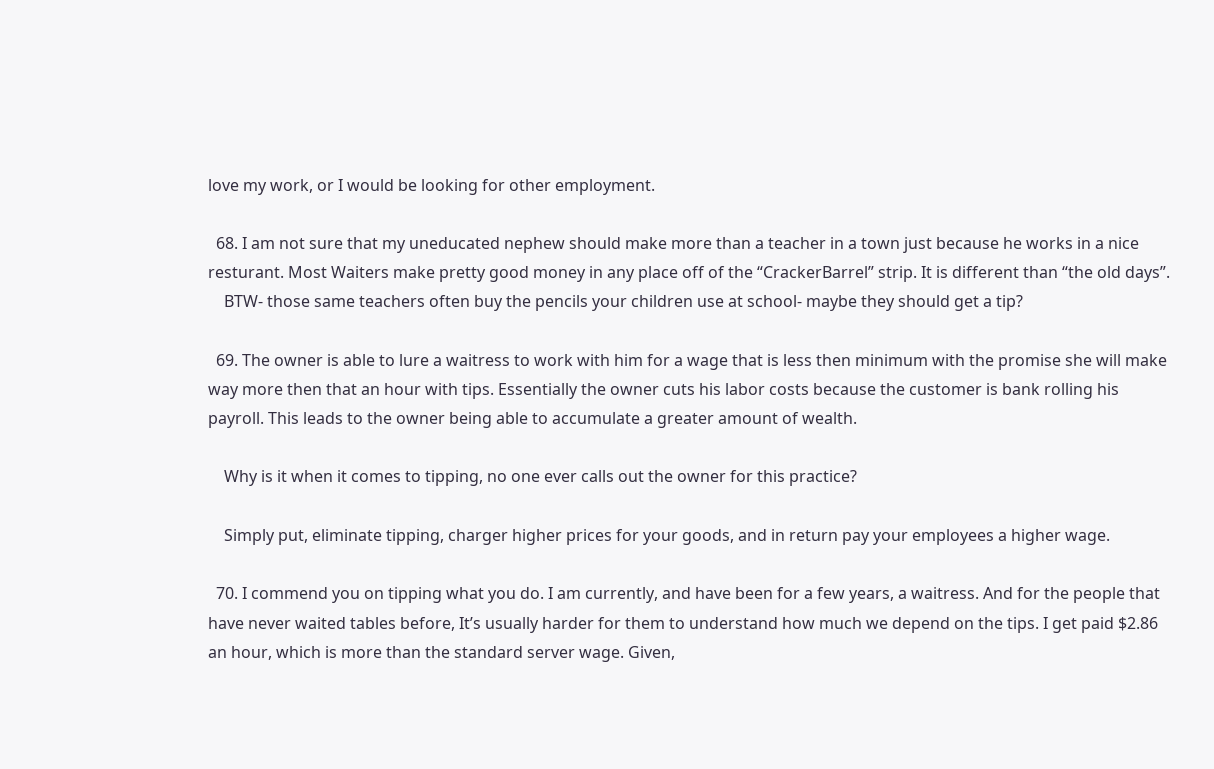love my work, or I would be looking for other employment.

  68. I am not sure that my uneducated nephew should make more than a teacher in a town just because he works in a nice resturant. Most Waiters make pretty good money in any place off of the “CrackerBarrel” strip. It is different than “the old days”.
    BTW- those same teachers often buy the pencils your children use at school- maybe they should get a tip?

  69. The owner is able to lure a waitress to work with him for a wage that is less then minimum with the promise she will make way more then that an hour with tips. Essentially the owner cuts his labor costs because the customer is bank rolling his payroll. This leads to the owner being able to accumulate a greater amount of wealth.

    Why is it when it comes to tipping, no one ever calls out the owner for this practice?

    Simply put, eliminate tipping, charger higher prices for your goods, and in return pay your employees a higher wage.

  70. I commend you on tipping what you do. I am currently, and have been for a few years, a waitress. And for the people that have never waited tables before, It’s usually harder for them to understand how much we depend on the tips. I get paid $2.86 an hour, which is more than the standard server wage. Given,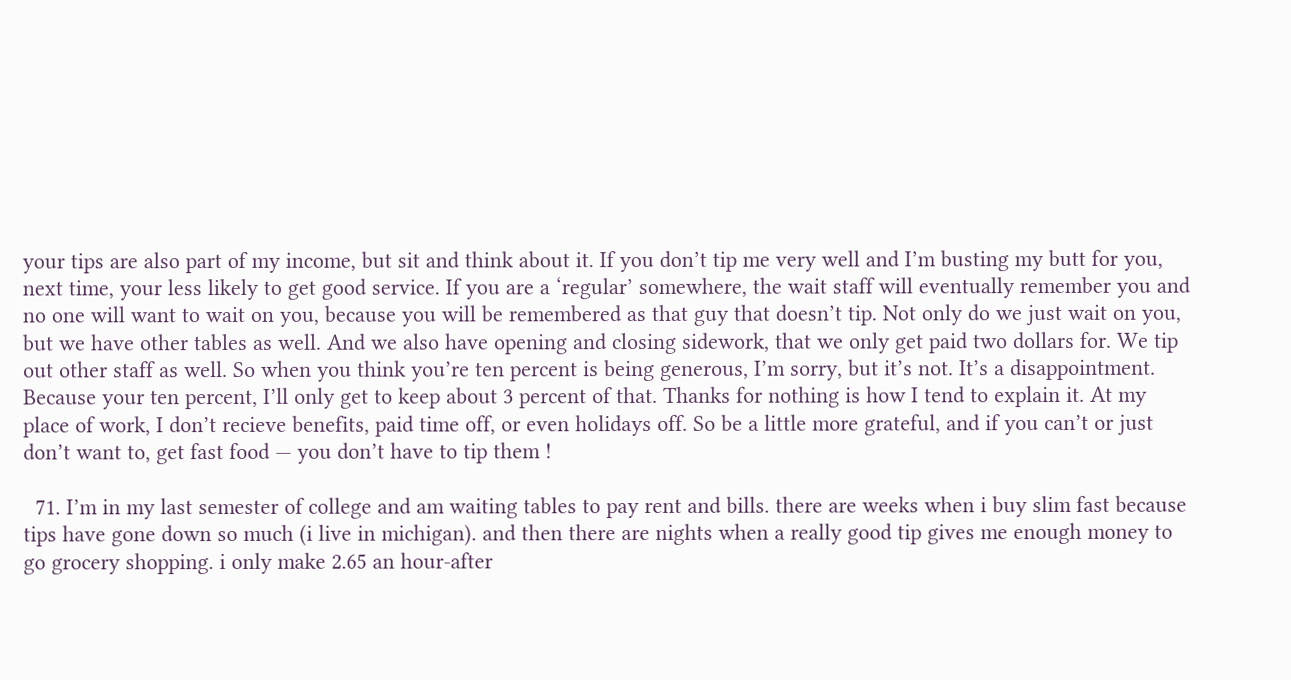your tips are also part of my income, but sit and think about it. If you don’t tip me very well and I’m busting my butt for you, next time, your less likely to get good service. If you are a ‘regular’ somewhere, the wait staff will eventually remember you and no one will want to wait on you, because you will be remembered as that guy that doesn’t tip. Not only do we just wait on you, but we have other tables as well. And we also have opening and closing sidework, that we only get paid two dollars for. We tip out other staff as well. So when you think you’re ten percent is being generous, I’m sorry, but it’s not. It’s a disappointment. Because your ten percent, I’ll only get to keep about 3 percent of that. Thanks for nothing is how I tend to explain it. At my place of work, I don’t recieve benefits, paid time off, or even holidays off. So be a little more grateful, and if you can’t or just don’t want to, get fast food — you don’t have to tip them !

  71. I’m in my last semester of college and am waiting tables to pay rent and bills. there are weeks when i buy slim fast because tips have gone down so much (i live in michigan). and then there are nights when a really good tip gives me enough money to go grocery shopping. i only make 2.65 an hour-after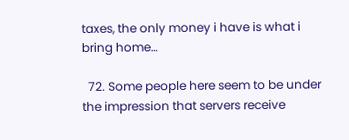taxes, the only money i have is what i bring home…

  72. Some people here seem to be under the impression that servers receive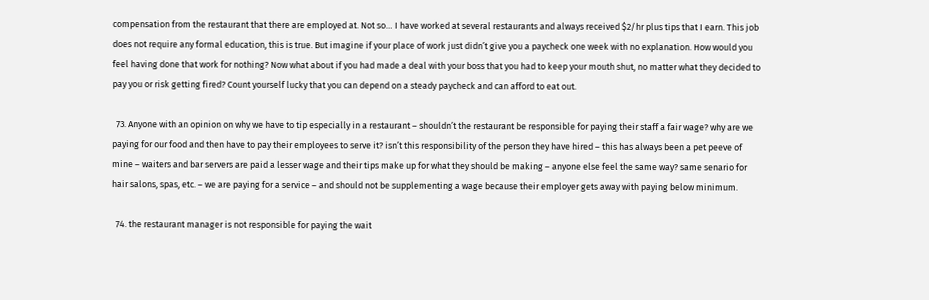compensation from the restaurant that there are employed at. Not so… I have worked at several restaurants and always received $2/hr plus tips that I earn. This job does not require any formal education, this is true. But imagine if your place of work just didn’t give you a paycheck one week with no explanation. How would you feel having done that work for nothing? Now what about if you had made a deal with your boss that you had to keep your mouth shut, no matter what they decided to pay you or risk getting fired? Count yourself lucky that you can depend on a steady paycheck and can afford to eat out.

  73. Anyone with an opinion on why we have to tip especially in a restaurant – shouldn’t the restaurant be responsible for paying their staff a fair wage? why are we paying for our food and then have to pay their employees to serve it? isn’t this responsibility of the person they have hired – this has always been a pet peeve of mine – waiters and bar servers are paid a lesser wage and their tips make up for what they should be making – anyone else feel the same way? same senario for hair salons, spas, etc. – we are paying for a service – and should not be supplementing a wage because their employer gets away with paying below minimum.

  74. the restaurant manager is not responsible for paying the wait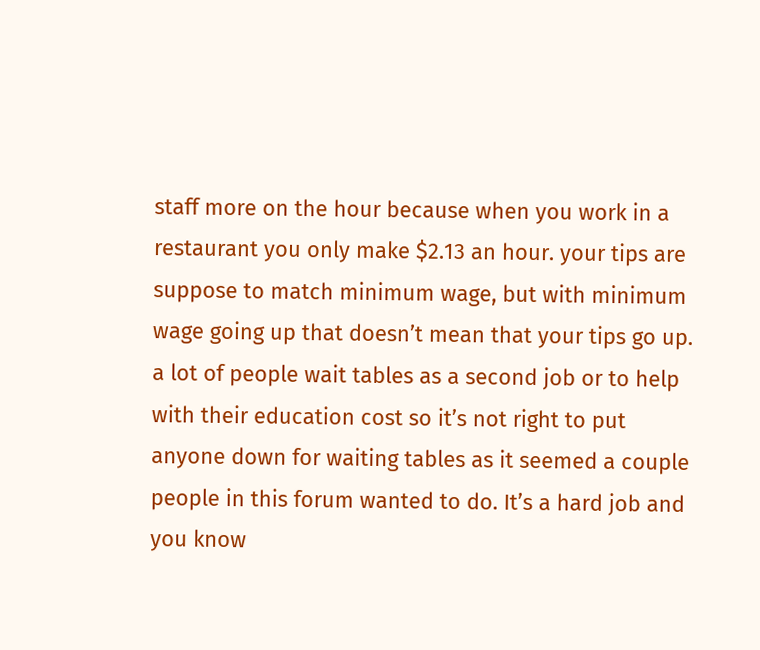staff more on the hour because when you work in a restaurant you only make $2.13 an hour. your tips are suppose to match minimum wage, but with minimum wage going up that doesn’t mean that your tips go up. a lot of people wait tables as a second job or to help with their education cost so it’s not right to put anyone down for waiting tables as it seemed a couple people in this forum wanted to do. It’s a hard job and you know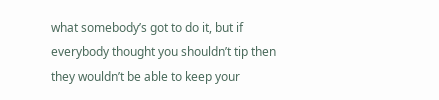what somebody’s got to do it, but if everybody thought you shouldn’t tip then they wouldn’t be able to keep your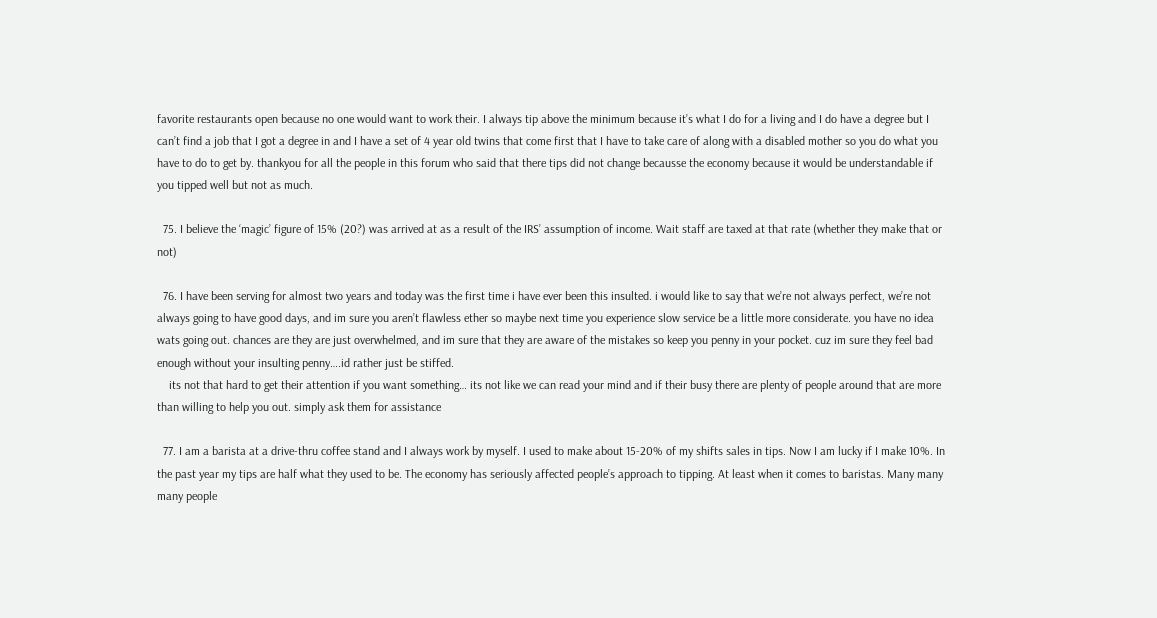favorite restaurants open because no one would want to work their. I always tip above the minimum because it’s what I do for a living and I do have a degree but I can’t find a job that I got a degree in and I have a set of 4 year old twins that come first that I have to take care of along with a disabled mother so you do what you have to do to get by. thankyou for all the people in this forum who said that there tips did not change becausse the economy because it would be understandable if you tipped well but not as much.

  75. I believe the ‘magic’ figure of 15% (20?) was arrived at as a result of the IRS’ assumption of income. Wait staff are taxed at that rate (whether they make that or not)

  76. I have been serving for almost two years and today was the first time i have ever been this insulted. i would like to say that we’re not always perfect, we’re not always going to have good days, and im sure you aren’t flawless ether so maybe next time you experience slow service be a little more considerate. you have no idea wats going out. chances are they are just overwhelmed, and im sure that they are aware of the mistakes so keep you penny in your pocket. cuz im sure they feel bad enough without your insulting penny….id rather just be stiffed.
    its not that hard to get their attention if you want something… its not like we can read your mind and if their busy there are plenty of people around that are more than willing to help you out. simply ask them for assistance

  77. I am a barista at a drive-thru coffee stand and I always work by myself. I used to make about 15-20% of my shifts sales in tips. Now I am lucky if I make 10%. In the past year my tips are half what they used to be. The economy has seriously affected people’s approach to tipping. At least when it comes to baristas. Many many many people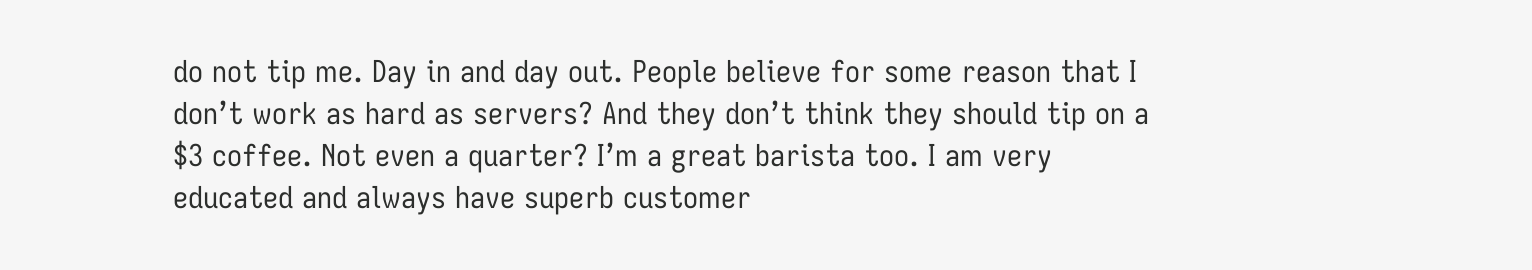do not tip me. Day in and day out. People believe for some reason that I don’t work as hard as servers? And they don’t think they should tip on a $3 coffee. Not even a quarter? I’m a great barista too. I am very educated and always have superb customer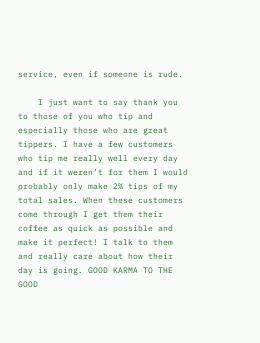service, even if someone is rude.

    I just want to say thank you to those of you who tip and especially those who are great tippers. I have a few customers who tip me really well every day and if it weren’t for them I would probably only make 2% tips of my total sales. When these customers come through I get them their coffee as quick as possible and make it perfect! I talk to them and really care about how their day is going. GOOD KARMA TO THE GOOD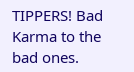TIPPERS! Bad Karma to the bad ones.